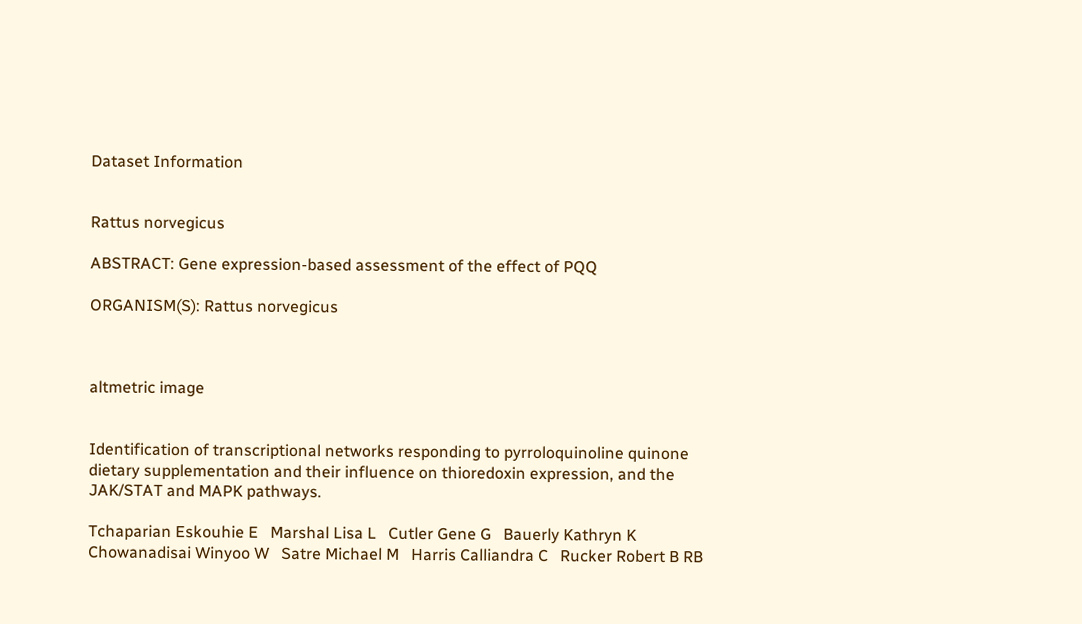Dataset Information


Rattus norvegicus

ABSTRACT: Gene expression-based assessment of the effect of PQQ

ORGANISM(S): Rattus norvegicus



altmetric image


Identification of transcriptional networks responding to pyrroloquinoline quinone dietary supplementation and their influence on thioredoxin expression, and the JAK/STAT and MAPK pathways.

Tchaparian Eskouhie E   Marshal Lisa L   Cutler Gene G   Bauerly Kathryn K   Chowanadisai Winyoo W   Satre Michael M   Harris Calliandra C   Rucker Robert B RB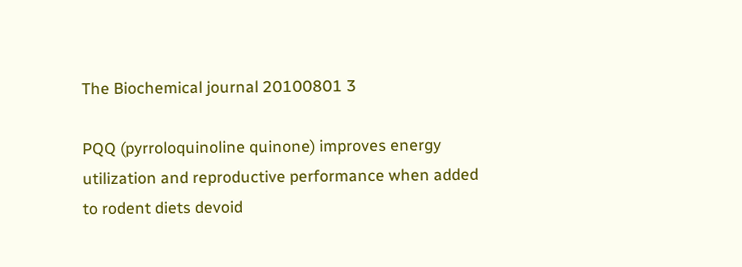The Biochemical journal 20100801 3

PQQ (pyrroloquinoline quinone) improves energy utilization and reproductive performance when added to rodent diets devoid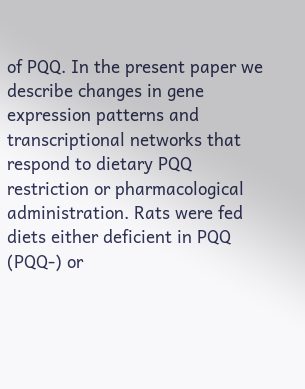of PQQ. In the present paper we describe changes in gene expression patterns and transcriptional networks that respond to dietary PQQ restriction or pharmacological administration. Rats were fed diets either deficient in PQQ (PQQ-) or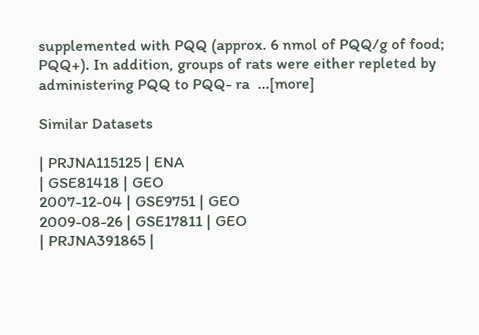supplemented with PQQ (approx. 6 nmol of PQQ/g of food; PQQ+). In addition, groups of rats were either repleted by administering PQQ to PQQ- ra  ...[more]

Similar Datasets

| PRJNA115125 | ENA
| GSE81418 | GEO
2007-12-04 | GSE9751 | GEO
2009-08-26 | GSE17811 | GEO
| PRJNA391865 |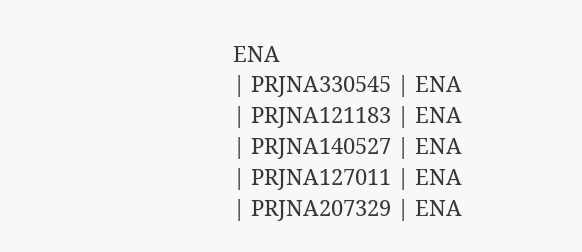ENA
| PRJNA330545 | ENA
| PRJNA121183 | ENA
| PRJNA140527 | ENA
| PRJNA127011 | ENA
| PRJNA207329 | ENA